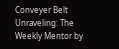Conveyer Belt Unraveling: The Weekly Mentor by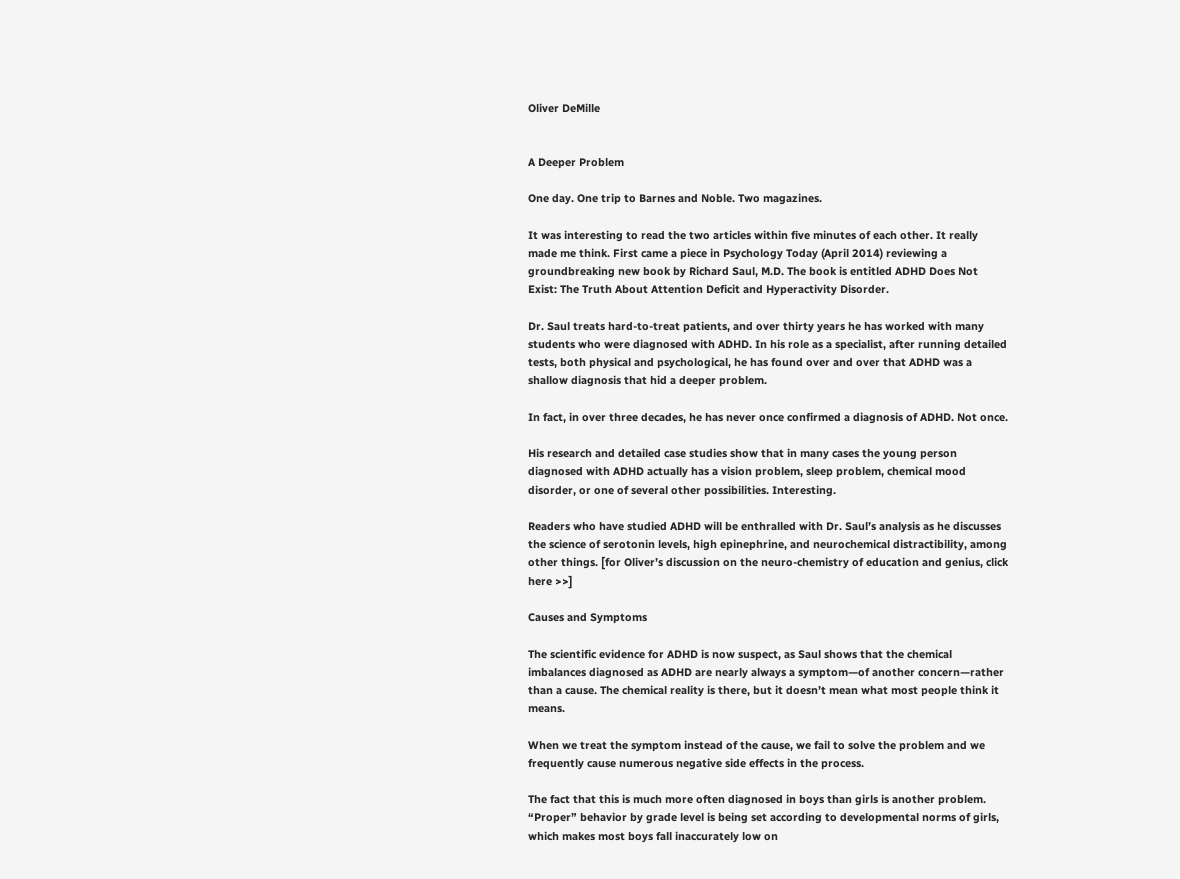Oliver DeMille


A Deeper Problem

One day. One trip to Barnes and Noble. Two magazines.

It was interesting to read the two articles within five minutes of each other. It really made me think. First came a piece in Psychology Today (April 2014) reviewing a groundbreaking new book by Richard Saul, M.D. The book is entitled ADHD Does Not Exist: The Truth About Attention Deficit and Hyperactivity Disorder.

Dr. Saul treats hard-to-treat patients, and over thirty years he has worked with many students who were diagnosed with ADHD. In his role as a specialist, after running detailed tests, both physical and psychological, he has found over and over that ADHD was a shallow diagnosis that hid a deeper problem.

In fact, in over three decades, he has never once confirmed a diagnosis of ADHD. Not once.

His research and detailed case studies show that in many cases the young person diagnosed with ADHD actually has a vision problem, sleep problem, chemical mood disorder, or one of several other possibilities. Interesting.

Readers who have studied ADHD will be enthralled with Dr. Saul’s analysis as he discusses the science of serotonin levels, high epinephrine, and neurochemical distractibility, among other things. [for Oliver’s discussion on the neuro-chemistry of education and genius, click here >>]

Causes and Symptoms

The scientific evidence for ADHD is now suspect, as Saul shows that the chemical imbalances diagnosed as ADHD are nearly always a symptom—of another concern—rather than a cause. The chemical reality is there, but it doesn’t mean what most people think it means.

When we treat the symptom instead of the cause, we fail to solve the problem and we frequently cause numerous negative side effects in the process.

The fact that this is much more often diagnosed in boys than girls is another problem. “Proper” behavior by grade level is being set according to developmental norms of girls, which makes most boys fall inaccurately low on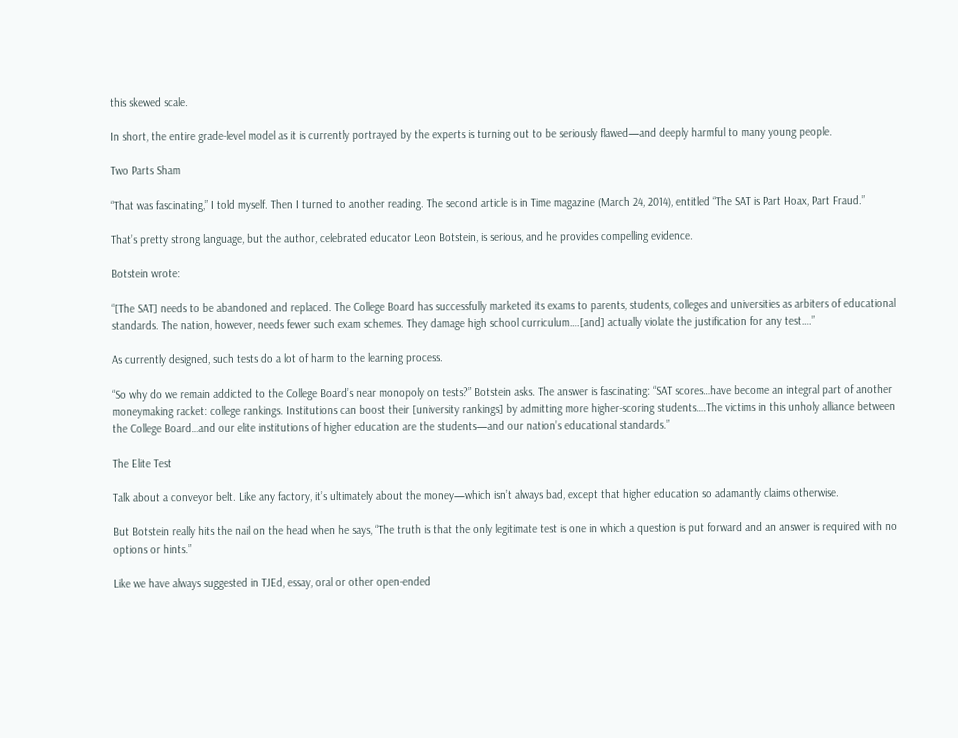this skewed scale.

In short, the entire grade-level model as it is currently portrayed by the experts is turning out to be seriously flawed—and deeply harmful to many young people.

Two Parts Sham

“That was fascinating,” I told myself. Then I turned to another reading. The second article is in Time magazine (March 24, 2014), entitled “The SAT is Part Hoax, Part Fraud.”

That’s pretty strong language, but the author, celebrated educator Leon Botstein, is serious, and he provides compelling evidence.

Botstein wrote:

“[The SAT] needs to be abandoned and replaced. The College Board has successfully marketed its exams to parents, students, colleges and universities as arbiters of educational standards. The nation, however, needs fewer such exam schemes. They damage high school curriculum….[and] actually violate the justification for any test….”

As currently designed, such tests do a lot of harm to the learning process.

“So why do we remain addicted to the College Board’s near monopoly on tests?” Botstein asks. The answer is fascinating: “SAT scores…have become an integral part of another moneymaking racket: college rankings. Institutions can boost their [university rankings] by admitting more higher-scoring students….The victims in this unholy alliance between the College Board…and our elite institutions of higher education are the students—and our nation’s educational standards.”

The Elite Test

Talk about a conveyor belt. Like any factory, it’s ultimately about the money—which isn’t always bad, except that higher education so adamantly claims otherwise.

But Botstein really hits the nail on the head when he says, “The truth is that the only legitimate test is one in which a question is put forward and an answer is required with no options or hints.”

Like we have always suggested in TJEd, essay, oral or other open-ended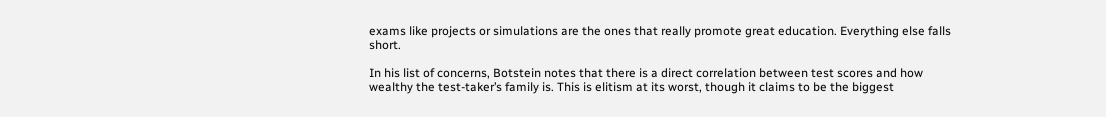exams like projects or simulations are the ones that really promote great education. Everything else falls short.

In his list of concerns, Botstein notes that there is a direct correlation between test scores and how wealthy the test-taker’s family is. This is elitism at its worst, though it claims to be the biggest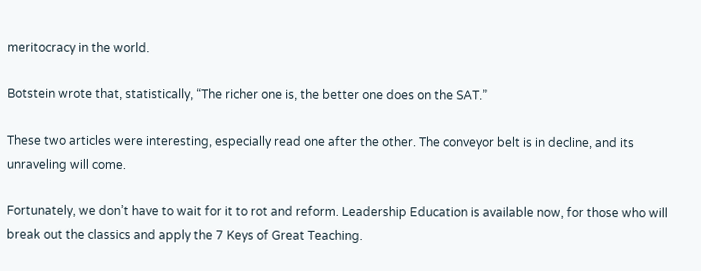meritocracy in the world.

Botstein wrote that, statistically, “The richer one is, the better one does on the SAT.”

These two articles were interesting, especially read one after the other. The conveyor belt is in decline, and its unraveling will come.

Fortunately, we don’t have to wait for it to rot and reform. Leadership Education is available now, for those who will break out the classics and apply the 7 Keys of Great Teaching.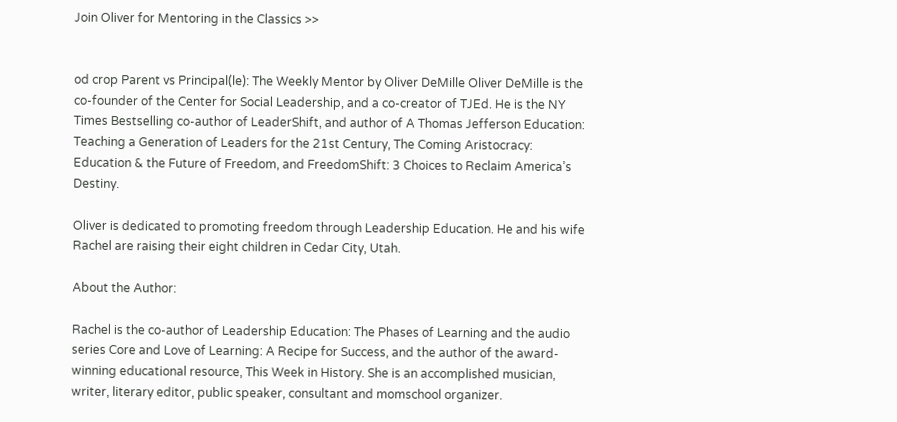Join Oliver for Mentoring in the Classics >>


od crop Parent vs Principal(le): The Weekly Mentor by Oliver DeMille Oliver DeMille is the co-founder of the Center for Social Leadership, and a co-creator of TJEd. He is the NY Times Bestselling co-author of LeaderShift, and author of A Thomas Jefferson Education: Teaching a Generation of Leaders for the 21st Century, The Coming Aristocracy: Education & the Future of Freedom, and FreedomShift: 3 Choices to Reclaim America’s Destiny.

Oliver is dedicated to promoting freedom through Leadership Education. He and his wife Rachel are raising their eight children in Cedar City, Utah.

About the Author:

Rachel is the co-author of Leadership Education: The Phases of Learning and the audio series Core and Love of Learning: A Recipe for Success, and the author of the award-winning educational resource, This Week in History. She is an accomplished musician, writer, literary editor, public speaker, consultant and momschool organizer.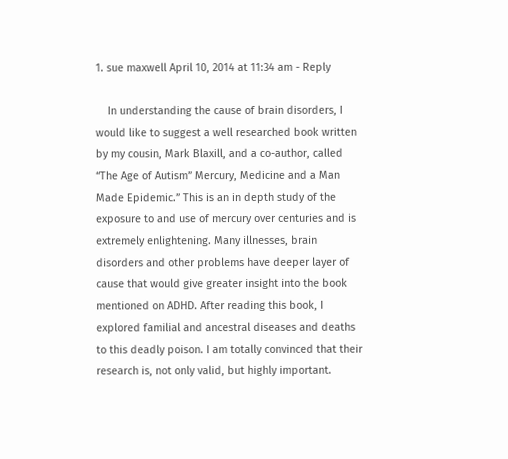1. sue maxwell April 10, 2014 at 11:34 am - Reply

    In understanding the cause of brain disorders, I would like to suggest a well researched book written by my cousin, Mark Blaxill, and a co-author, called “The Age of Autism” Mercury, Medicine and a Man Made Epidemic.” This is an in depth study of the exposure to and use of mercury over centuries and is extremely enlightening. Many illnesses, brain disorders and other problems have deeper layer of cause that would give greater insight into the book mentioned on ADHD. After reading this book, I explored familial and ancestral diseases and deaths to this deadly poison. I am totally convinced that their research is, not only valid, but highly important.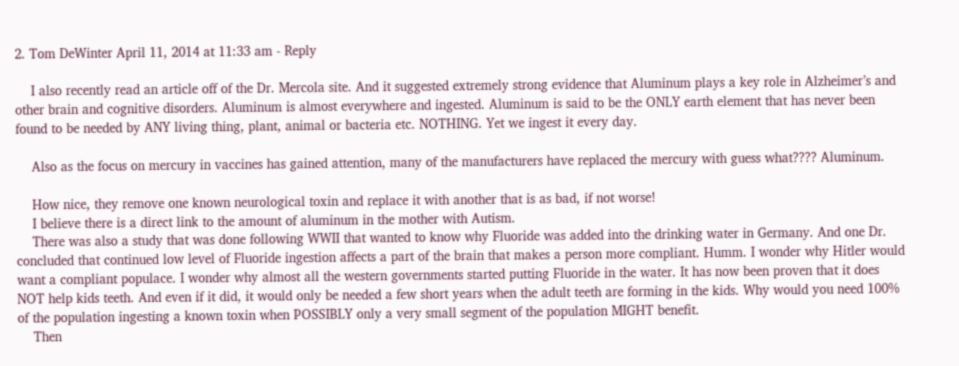2. Tom DeWinter April 11, 2014 at 11:33 am - Reply

    I also recently read an article off of the Dr. Mercola site. And it suggested extremely strong evidence that Aluminum plays a key role in Alzheimer’s and other brain and cognitive disorders. Aluminum is almost everywhere and ingested. Aluminum is said to be the ONLY earth element that has never been found to be needed by ANY living thing, plant, animal or bacteria etc. NOTHING. Yet we ingest it every day.

    Also as the focus on mercury in vaccines has gained attention, many of the manufacturers have replaced the mercury with guess what???? Aluminum.

    How nice, they remove one known neurological toxin and replace it with another that is as bad, if not worse!
    I believe there is a direct link to the amount of aluminum in the mother with Autism.
    There was also a study that was done following WWII that wanted to know why Fluoride was added into the drinking water in Germany. And one Dr. concluded that continued low level of Fluoride ingestion affects a part of the brain that makes a person more compliant. Humm. I wonder why Hitler would want a compliant populace. I wonder why almost all the western governments started putting Fluoride in the water. It has now been proven that it does NOT help kids teeth. And even if it did, it would only be needed a few short years when the adult teeth are forming in the kids. Why would you need 100% of the population ingesting a known toxin when POSSIBLY only a very small segment of the population MIGHT benefit.
    Then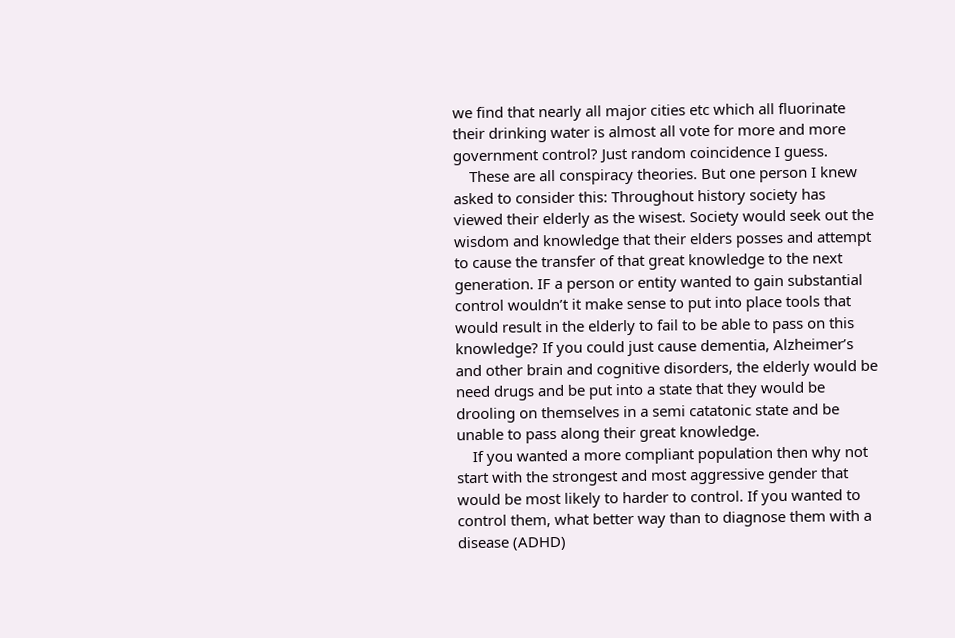we find that nearly all major cities etc which all fluorinate their drinking water is almost all vote for more and more government control? Just random coincidence I guess.
    These are all conspiracy theories. But one person I knew asked to consider this: Throughout history society has viewed their elderly as the wisest. Society would seek out the wisdom and knowledge that their elders posses and attempt to cause the transfer of that great knowledge to the next generation. IF a person or entity wanted to gain substantial control wouldn’t it make sense to put into place tools that would result in the elderly to fail to be able to pass on this knowledge? If you could just cause dementia, Alzheimer’s and other brain and cognitive disorders, the elderly would be need drugs and be put into a state that they would be drooling on themselves in a semi catatonic state and be unable to pass along their great knowledge.
    If you wanted a more compliant population then why not start with the strongest and most aggressive gender that would be most likely to harder to control. If you wanted to control them, what better way than to diagnose them with a disease (ADHD)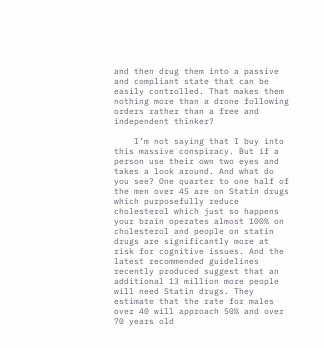and then drug them into a passive and compliant state that can be easily controlled. That makes them nothing more than a drone following orders rather than a free and independent thinker?

    I’m not saying that I buy into this massive conspiracy. But if a person use their own two eyes and takes a look around. And what do you see? One quarter to one half of the men over 45 are on Statin drugs which purposefully reduce cholesterol which just so happens your brain operates almost 100% on cholesterol and people on statin drugs are significantly more at risk for cognitive issues. And the latest recommended guidelines recently produced suggest that an additional 13 million more people will need Statin drugs. They estimate that the rate for males over 40 will approach 50% and over 70 years old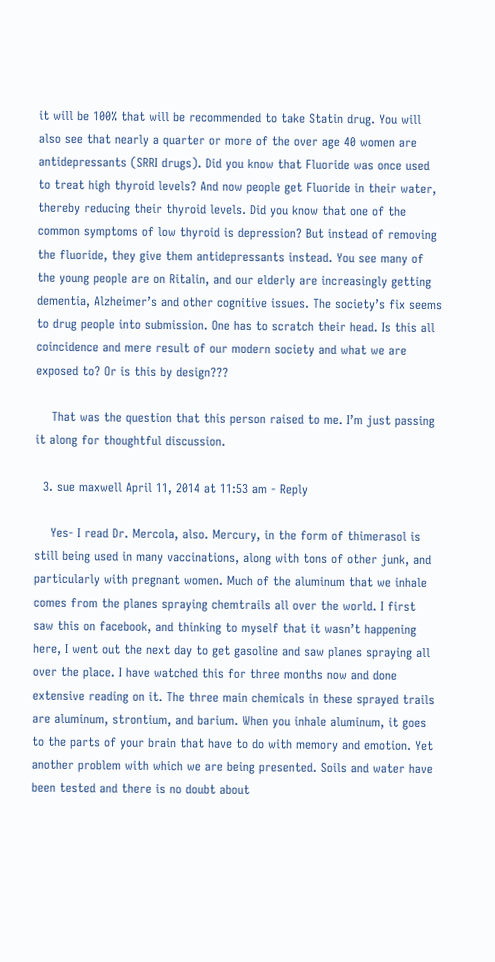it will be 100% that will be recommended to take Statin drug. You will also see that nearly a quarter or more of the over age 40 women are antidepressants (SRRI drugs). Did you know that Fluoride was once used to treat high thyroid levels? And now people get Fluoride in their water, thereby reducing their thyroid levels. Did you know that one of the common symptoms of low thyroid is depression? But instead of removing the fluoride, they give them antidepressants instead. You see many of the young people are on Ritalin, and our elderly are increasingly getting dementia, Alzheimer’s and other cognitive issues. The society’s fix seems to drug people into submission. One has to scratch their head. Is this all coincidence and mere result of our modern society and what we are exposed to? Or is this by design???

    That was the question that this person raised to me. I’m just passing it along for thoughtful discussion.

  3. sue maxwell April 11, 2014 at 11:53 am - Reply

    Yes- I read Dr. Mercola, also. Mercury, in the form of thimerasol is still being used in many vaccinations, along with tons of other junk, and particularly with pregnant women. Much of the aluminum that we inhale comes from the planes spraying chemtrails all over the world. I first saw this on facebook, and thinking to myself that it wasn’t happening here, I went out the next day to get gasoline and saw planes spraying all over the place. I have watched this for three months now and done extensive reading on it. The three main chemicals in these sprayed trails are aluminum, strontium, and barium. When you inhale aluminum, it goes to the parts of your brain that have to do with memory and emotion. Yet another problem with which we are being presented. Soils and water have been tested and there is no doubt about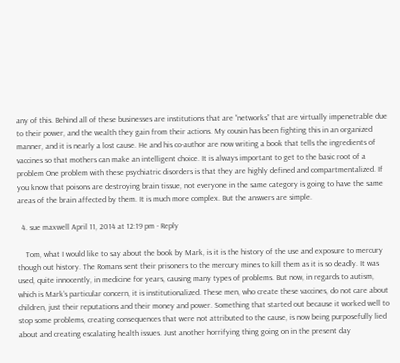any of this. Behind all of these businesses are institutions that are “networks” that are virtually impenetrable due to their power, and the wealth they gain from their actions. My cousin has been fighting this in an organized manner, and it is nearly a lost cause. He and his co-author are now writing a book that tells the ingredients of vaccines so that mothers can make an intelligent choice. It is always important to get to the basic root of a problem One problem with these psychiatric disorders is that they are highly defined and compartmentalized. If you know that poisons are destroying brain tissue, not everyone in the same category is going to have the same areas of the brain affected by them. It is much more complex. But the answers are simple.

  4. sue maxwell April 11, 2014 at 12:19 pm - Reply

    Tom, what I would like to say about the book by Mark, is it is the history of the use and exposure to mercury though out history. The Romans sent their prisoners to the mercury mines to kill them as it is so deadly. It was used, quite innocently, in medicine for years, causing many types of problems. But now, in regards to autism, which is Mark’s particular concern, it is institutionalized. These men, who create these vaccines, do not care about children, just their reputations and their money and power. Something that started out because it worked well to stop some problems, creating consequences that were not attributed to the cause, is now being purposefully lied about and creating escalating health issues. Just another horrifying thing going on in the present day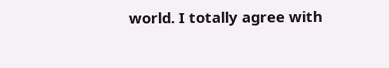world. I totally agree with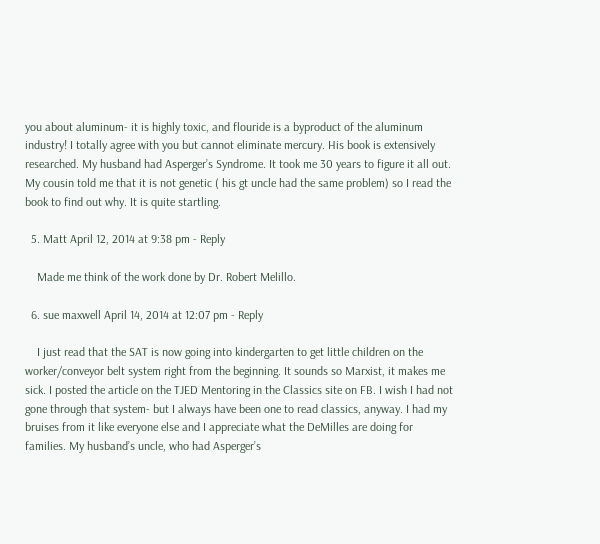you about aluminum- it is highly toxic, and flouride is a byproduct of the aluminum industry! I totally agree with you but cannot eliminate mercury. His book is extensively researched. My husband had Asperger’s Syndrome. It took me 30 years to figure it all out. My cousin told me that it is not genetic ( his gt uncle had the same problem) so I read the book to find out why. It is quite startling.

  5. Matt April 12, 2014 at 9:38 pm - Reply

    Made me think of the work done by Dr. Robert Melillo.

  6. sue maxwell April 14, 2014 at 12:07 pm - Reply

    I just read that the SAT is now going into kindergarten to get little children on the worker/conveyor belt system right from the beginning. It sounds so Marxist, it makes me sick. I posted the article on the TJED Mentoring in the Classics site on FB. I wish I had not gone through that system- but I always have been one to read classics, anyway. I had my bruises from it like everyone else and I appreciate what the DeMilles are doing for families. My husband’s uncle, who had Asperger’s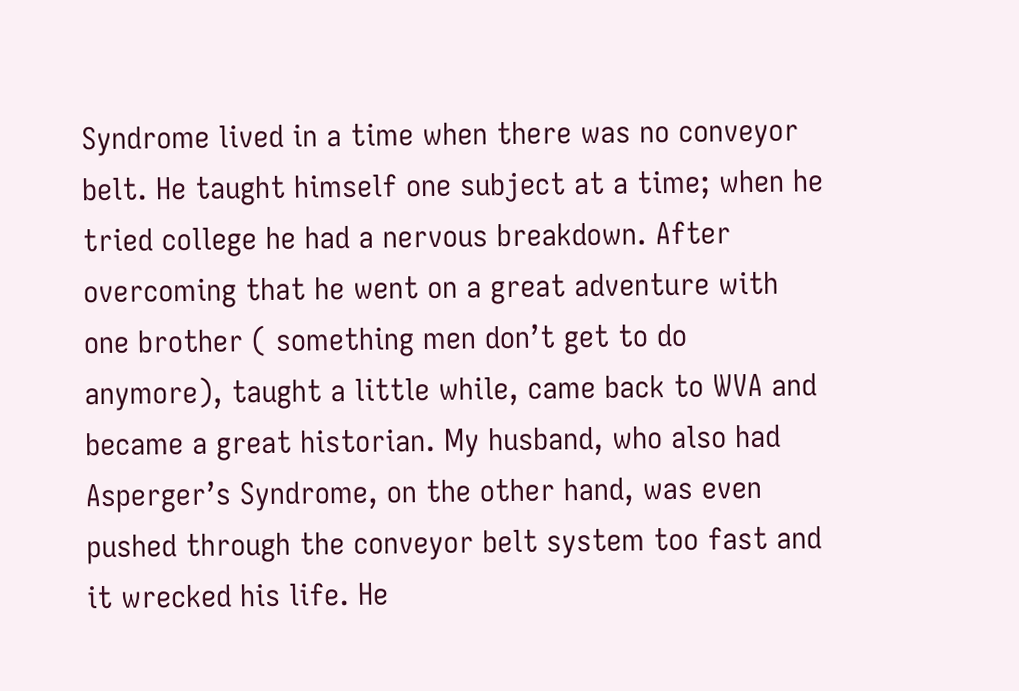Syndrome lived in a time when there was no conveyor belt. He taught himself one subject at a time; when he tried college he had a nervous breakdown. After overcoming that he went on a great adventure with one brother ( something men don’t get to do anymore), taught a little while, came back to WVA and became a great historian. My husband, who also had Asperger’s Syndrome, on the other hand, was even pushed through the conveyor belt system too fast and it wrecked his life. He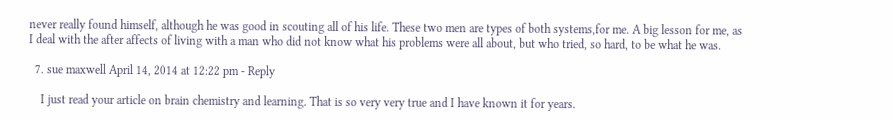never really found himself, although he was good in scouting all of his life. These two men are types of both systems,for me. A big lesson for me, as I deal with the after affects of living with a man who did not know what his problems were all about, but who tried, so hard, to be what he was.

  7. sue maxwell April 14, 2014 at 12:22 pm - Reply

    I just read your article on brain chemistry and learning. That is so very very true and I have known it for years.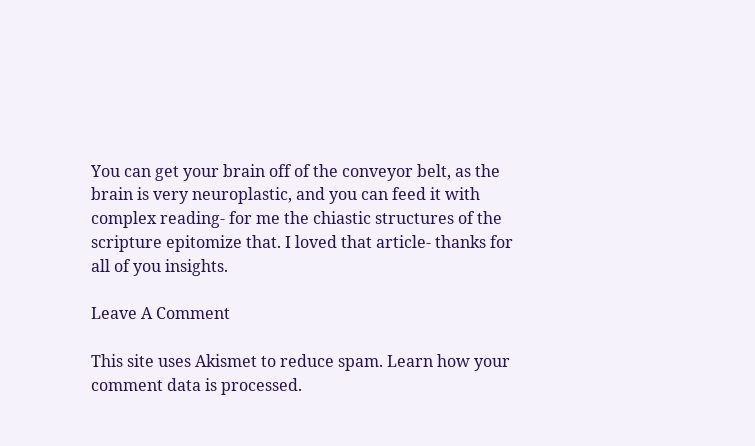You can get your brain off of the conveyor belt, as the brain is very neuroplastic, and you can feed it with complex reading- for me the chiastic structures of the scripture epitomize that. I loved that article- thanks for all of you insights.

Leave A Comment

This site uses Akismet to reduce spam. Learn how your comment data is processed.